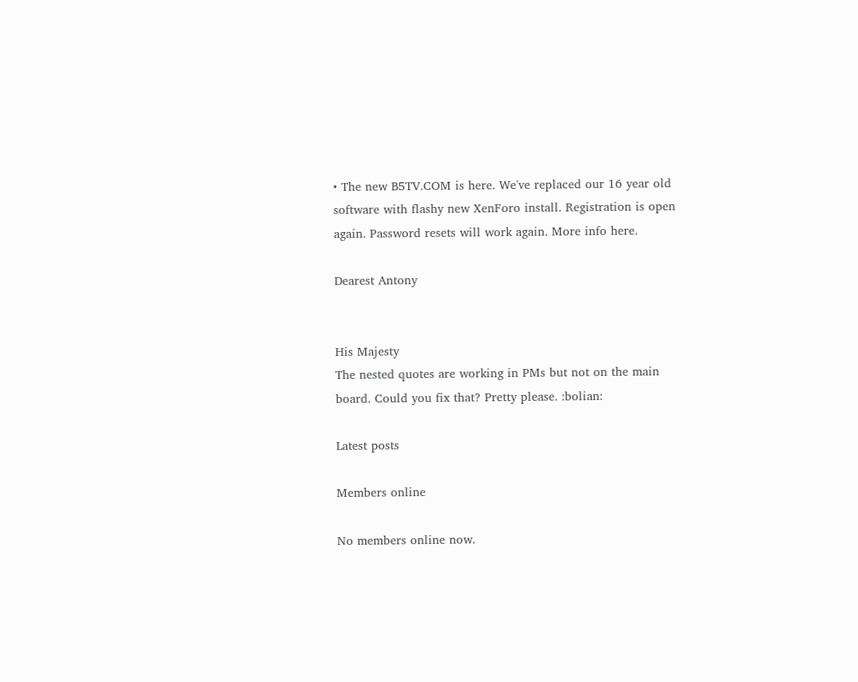• The new B5TV.COM is here. We've replaced our 16 year old software with flashy new XenForo install. Registration is open again. Password resets will work again. More info here.

Dearest Antony


His Majesty
The nested quotes are working in PMs but not on the main board. Could you fix that? Pretty please. :bolian:

Latest posts

Members online

No members online now.